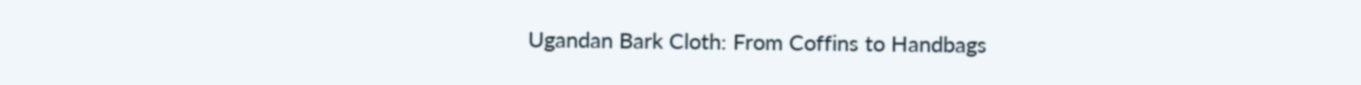Ugandan Bark Cloth: From Coffins to Handbags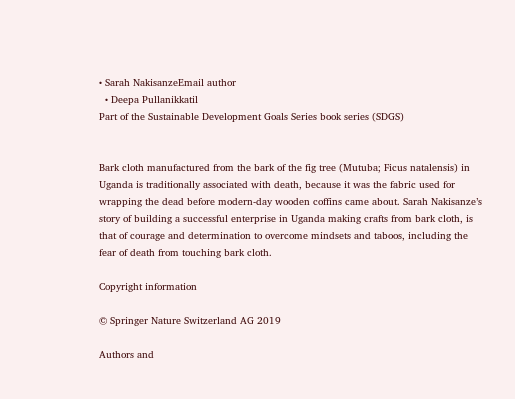• Sarah NakisanzeEmail author
  • Deepa Pullanikkatil
Part of the Sustainable Development Goals Series book series (SDGS)


Bark cloth manufactured from the bark of the fig tree (Mutuba; Ficus natalensis) in Uganda is traditionally associated with death, because it was the fabric used for wrapping the dead before modern-day wooden coffins came about. Sarah Nakisanze’s story of building a successful enterprise in Uganda making crafts from bark cloth, is that of courage and determination to overcome mindsets and taboos, including the fear of death from touching bark cloth.

Copyright information

© Springer Nature Switzerland AG 2019

Authors and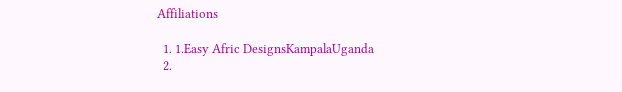Affiliations

  1. 1.Easy Afric DesignsKampalaUganda
  2.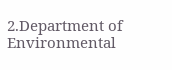2.Department of Environmental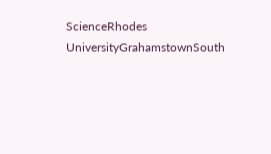ScienceRhodes UniversityGrahamstownSouth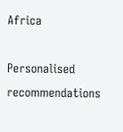Africa

Personalised recommendations